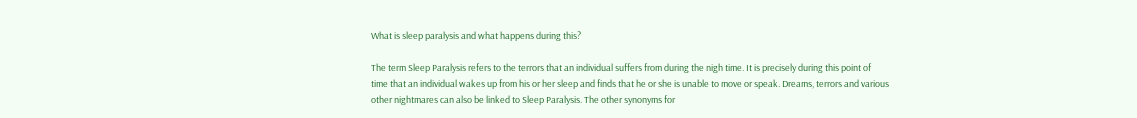What is sleep paralysis and what happens during this?

The term Sleep Paralysis refers to the terrors that an individual suffers from during the nigh time. It is precisely during this point of time that an individual wakes up from his or her sleep and finds that he or she is unable to move or speak. Dreams, terrors and various other nightmares can also be linked to Sleep Paralysis. The other synonyms for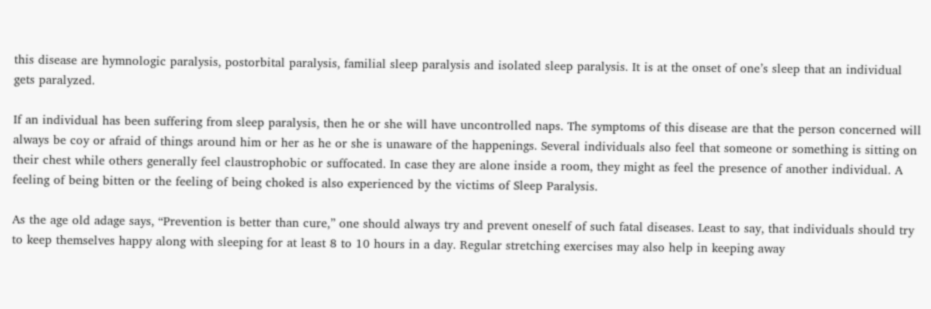this disease are hymnologic paralysis, postorbital paralysis, familial sleep paralysis and isolated sleep paralysis. It is at the onset of one’s sleep that an individual gets paralyzed.

If an individual has been suffering from sleep paralysis, then he or she will have uncontrolled naps. The symptoms of this disease are that the person concerned will always be coy or afraid of things around him or her as he or she is unaware of the happenings. Several individuals also feel that someone or something is sitting on their chest while others generally feel claustrophobic or suffocated. In case they are alone inside a room, they might as feel the presence of another individual. A feeling of being bitten or the feeling of being choked is also experienced by the victims of Sleep Paralysis.

As the age old adage says, “Prevention is better than cure,” one should always try and prevent oneself of such fatal diseases. Least to say, that individuals should try to keep themselves happy along with sleeping for at least 8 to 10 hours in a day. Regular stretching exercises may also help in keeping away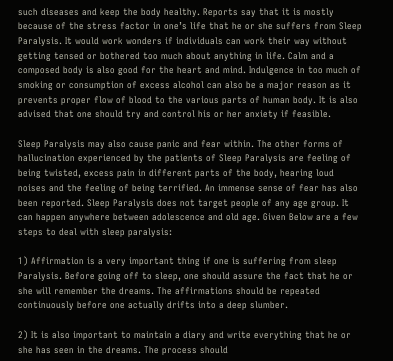such diseases and keep the body healthy. Reports say that it is mostly because of the stress factor in one’s life that he or she suffers from Sleep Paralysis. It would work wonders if individuals can work their way without getting tensed or bothered too much about anything in life. Calm and a composed body is also good for the heart and mind. Indulgence in too much of smoking or consumption of excess alcohol can also be a major reason as it prevents proper flow of blood to the various parts of human body. It is also advised that one should try and control his or her anxiety if feasible.

Sleep Paralysis may also cause panic and fear within. The other forms of hallucination experienced by the patients of Sleep Paralysis are feeling of being twisted, excess pain in different parts of the body, hearing loud noises and the feeling of being terrified. An immense sense of fear has also been reported. Sleep Paralysis does not target people of any age group. It can happen anywhere between adolescence and old age. Given Below are a few steps to deal with sleep paralysis:

1) Affirmation is a very important thing if one is suffering from sleep Paralysis. Before going off to sleep, one should assure the fact that he or she will remember the dreams. The affirmations should be repeated continuously before one actually drifts into a deep slumber.

2) It is also important to maintain a diary and write everything that he or she has seen in the dreams. The process should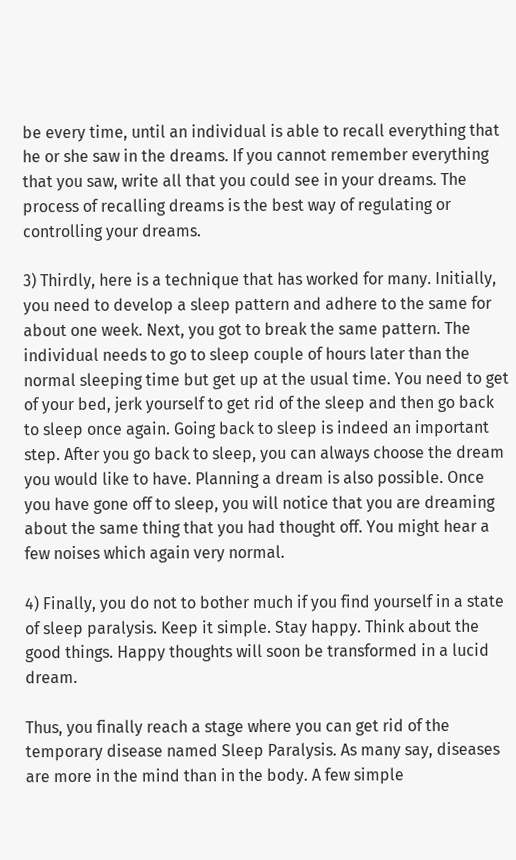be every time, until an individual is able to recall everything that he or she saw in the dreams. If you cannot remember everything that you saw, write all that you could see in your dreams. The process of recalling dreams is the best way of regulating or controlling your dreams.

3) Thirdly, here is a technique that has worked for many. Initially, you need to develop a sleep pattern and adhere to the same for about one week. Next, you got to break the same pattern. The individual needs to go to sleep couple of hours later than the normal sleeping time but get up at the usual time. You need to get of your bed, jerk yourself to get rid of the sleep and then go back to sleep once again. Going back to sleep is indeed an important step. After you go back to sleep, you can always choose the dream you would like to have. Planning a dream is also possible. Once you have gone off to sleep, you will notice that you are dreaming about the same thing that you had thought off. You might hear a few noises which again very normal.

4) Finally, you do not to bother much if you find yourself in a state of sleep paralysis. Keep it simple. Stay happy. Think about the good things. Happy thoughts will soon be transformed in a lucid dream.

Thus, you finally reach a stage where you can get rid of the temporary disease named Sleep Paralysis. As many say, diseases are more in the mind than in the body. A few simple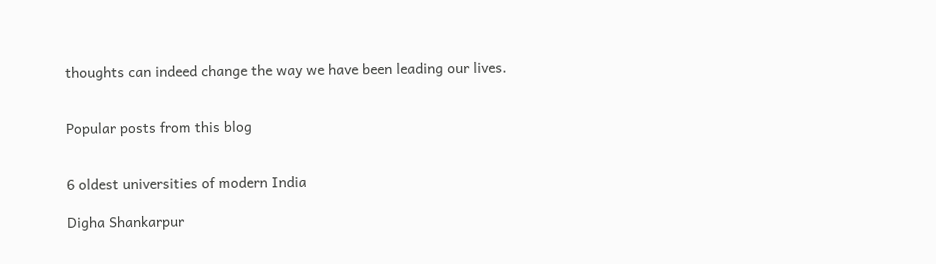thoughts can indeed change the way we have been leading our lives.


Popular posts from this blog


6 oldest universities of modern India

Digha Shankarpur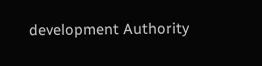development Authority